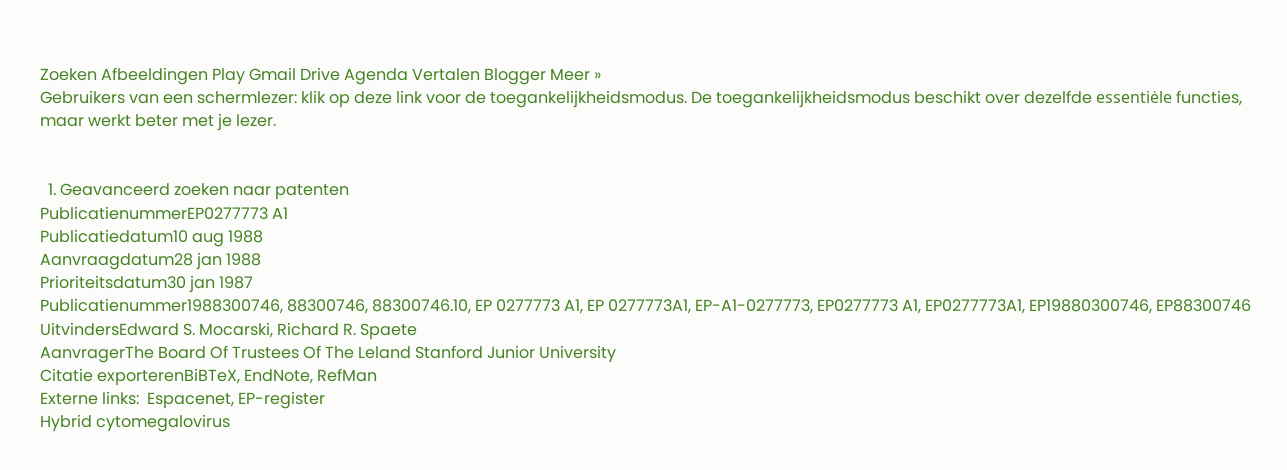Zoeken Afbeeldingen Play Gmail Drive Agenda Vertalen Blogger Meer »
Gebruikers van een schermlezer: klik op deze link voor de toegankelijkheidsmodus. De toegankelijkheidsmodus beschikt over dezelfde essentiėle functies, maar werkt beter met je lezer.


  1. Geavanceerd zoeken naar patenten
PublicatienummerEP0277773 A1
Publicatiedatum10 aug 1988
Aanvraagdatum28 jan 1988
Prioriteitsdatum30 jan 1987
Publicatienummer1988300746, 88300746, 88300746.10, EP 0277773 A1, EP 0277773A1, EP-A1-0277773, EP0277773 A1, EP0277773A1, EP19880300746, EP88300746
UitvindersEdward S. Mocarski, Richard R. Spaete
AanvragerThe Board Of Trustees Of The Leland Stanford Junior University
Citatie exporterenBiBTeX, EndNote, RefMan
Externe links:  Espacenet, EP-register
Hybrid cytomegalovirus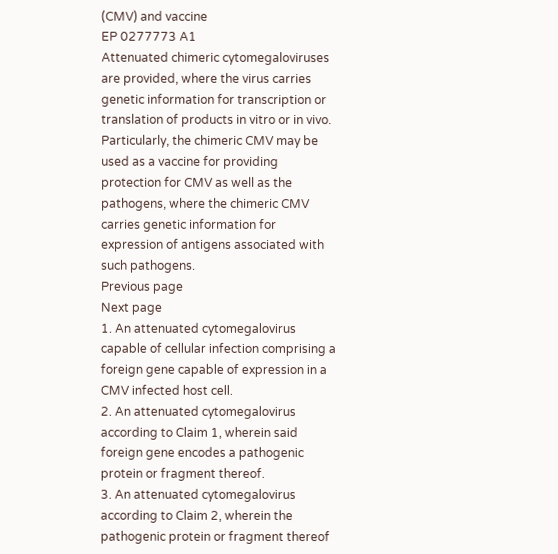(CMV) and vaccine
EP 0277773 A1
Attenuated chimeric cytomegaloviruses are provided, where the virus carries genetic information for transcription or translation of products in vitro or in vivo. Particularly, the chimeric CMV may be used as a vaccine for providing protection for CMV as well as the pathogens, where the chimeric CMV carries genetic information for expression of antigens associated with such pathogens.
Previous page
Next page
1. An attenuated cytomegalovirus capable of cellular infection comprising a foreign gene capable of expression in a CMV infected host cell.
2. An attenuated cytomegalovirus according to Claim 1, wherein said foreign gene encodes a pathogenic protein or fragment thereof.
3. An attenuated cytomegalovirus according to Claim 2, wherein the pathogenic protein or fragment thereof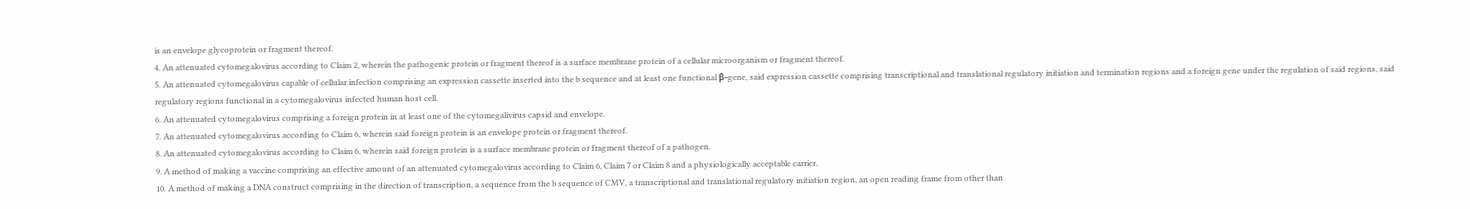is an envelope glycoprotein or fragment thereof.
4. An attenuated cytomegalovirus according to Claim 2, wherein the pathogenic protein or fragment thereof is a surface membrane protein of a cellular microorganism or fragment thereof.
5. An attenuated cytomegalovirus capable of cellular infection comprising an expression cassette inserted into the b sequence and at least one functional β-gene, said expression cassette comprising transcriptional and translational regulatory initiation and termination regions and a foreign gene under the regulation of said regions, said regulatory regions functional in a cytomegalovirus infected human host cell.
6. An attenuated cytomegalovirus comprising a foreign protein in at least one of the cytomegalivirus capsid and envelope.
7. An attenuated cytomegalovirus according to Claim 6, wherein said foreign protein is an envelope protein or fragment thereof.
8. An attenuated cytomegalovirus according to Claim 6, wherein said foreign protein is a surface membrane protein or fragment thereof of a pathogen.
9. A method of making a vaccine comprising an effective amount of an attenuated cytomegalovirus according to Claim 6, Claim 7 or Claim 8 and a physiologically acceptable carrier.
10. A method of making a DNA construct comprising in the direction of transcription, a sequence from the b sequence of CMV, a transcriptional and translational regulatory initiation region, an open reading frame from other than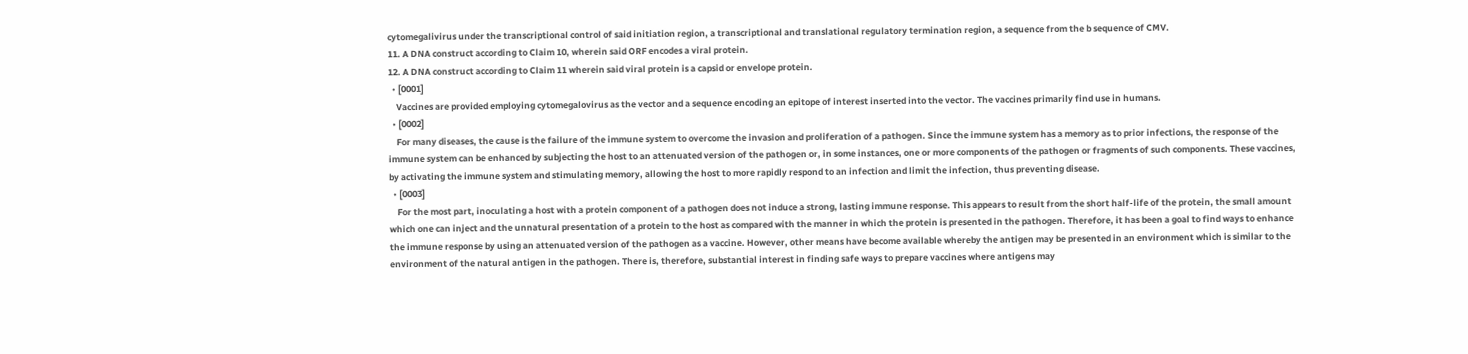cytomegalivirus under the transcriptional control of said initiation region, a transcriptional and translational regulatory termination region, a sequence from the b sequence of CMV.
11. A DNA construct according to Claim 10, wherein said ORF encodes a viral protein.
12. A DNA construct according to Claim 11 wherein said viral protein is a capsid or envelope protein.
  • [0001]
    Vaccines are provided employing cytomegalovirus as the vector and a sequence encoding an epitope of interest inserted into the vector. The vaccines primarily find use in humans.
  • [0002]
    For many diseases, the cause is the failure of the immune system to overcome the invasion and proliferation of a pathogen. Since the immune system has a memory as to prior infections, the response of the immune system can be enhanced by subjecting the host to an attenuated version of the pathogen or, in some instances, one or more components of the pathogen or fragments of such components. These vaccines, by activating the immune system and stimulating memory, allowing the host to more rapidly respond to an infection and limit the infection, thus preventing disease.
  • [0003]
    For the most part, inoculating a host with a protein component of a pathogen does not induce a strong, lasting immune response. This appears to result from the short half-life of the protein, the small amount which one can inject and the unnatural presentation of a protein to the host as compared with the manner in which the protein is presented in the pathogen. Therefore, it has been a goal to find ways to enhance the immune response by using an attenuated version of the pathogen as a vaccine. However, other means have become available whereby the antigen may be presented in an environment which is similar to the environment of the natural antigen in the pathogen. There is, therefore, substantial interest in finding safe ways to prepare vaccines where antigens may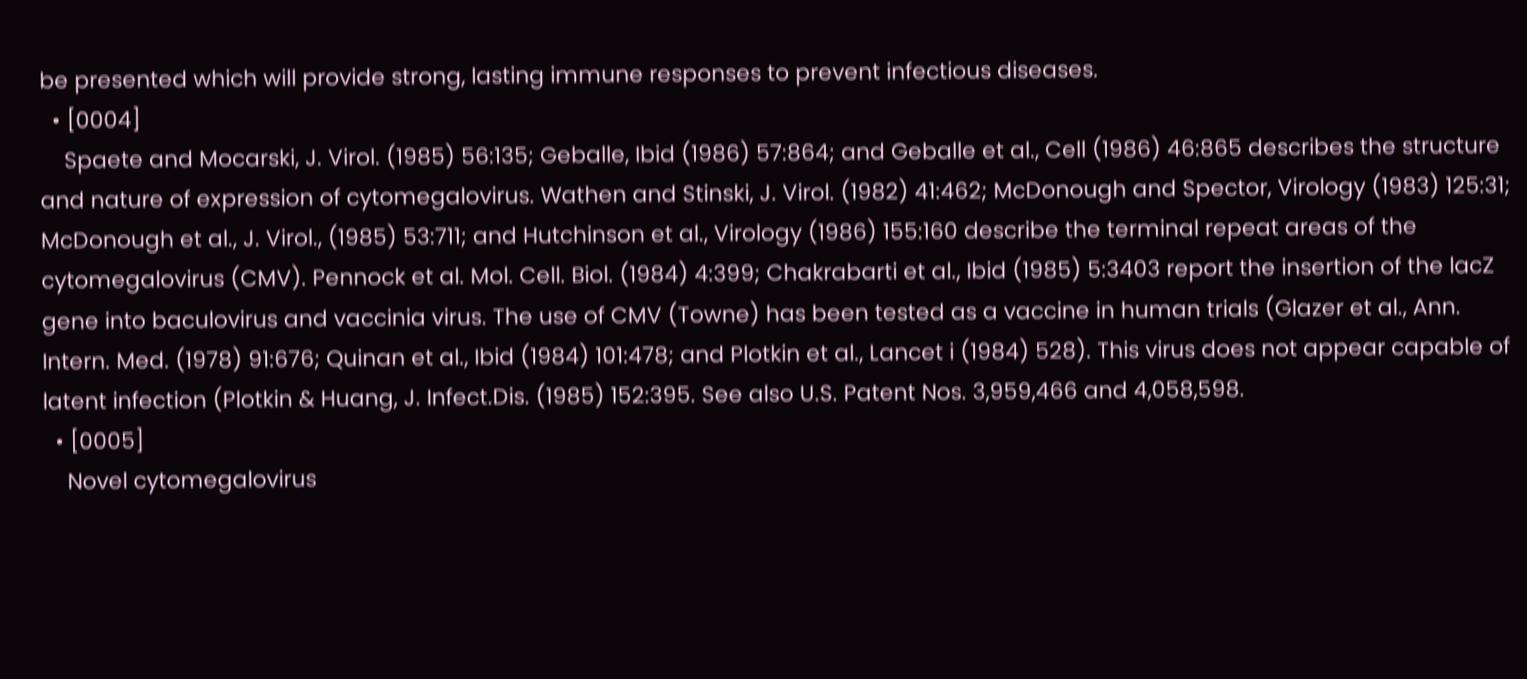be presented which will provide strong, lasting immune responses to prevent infectious diseases.
  • [0004]
    Spaete and Mocarski, J. Virol. (1985) 56:135; Geballe, Ibid (1986) 57:864; and Geballe et al., Cell (1986) 46:865 describes the structure and nature of expression of cytomegalovirus. Wathen and Stinski, J. Virol. (1982) 41:462; McDonough and Spector, Virology (1983) 125:31; McDonough et al., J. Virol., (1985) 53:711; and Hutchinson et al., Virology (1986) 155:160 describe the terminal repeat areas of the cytomegalovirus (CMV). Pennock et al. Mol. Cell. Biol. (1984) 4:399; Chakrabarti et al., Ibid (1985) 5:3403 report the insertion of the lacZ gene into baculovirus and vaccinia virus. The use of CMV (Towne) has been tested as a vaccine in human trials (Glazer et al., Ann. Intern. Med. (1978) 91:676; Quinan et al., Ibid (1984) 101:478; and Plotkin et al., Lancet i (1984) 528). This virus does not appear capable of latent infection (Plotkin & Huang, J. Infect.Dis. (1985) 152:395. See also U.S. Patent Nos. 3,959,466 and 4,058,598.
  • [0005]
    Novel cytomegalovirus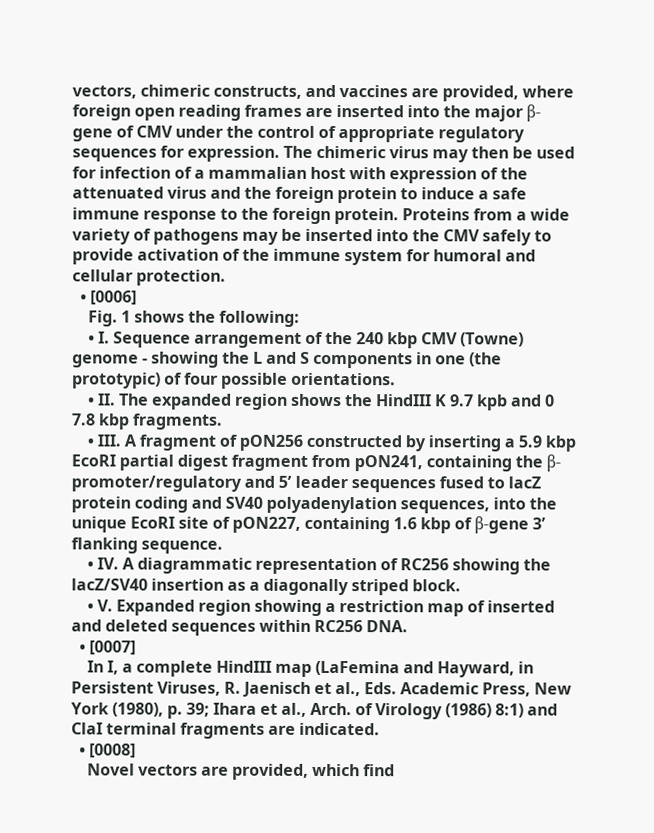vectors, chimeric constructs, and vaccines are provided, where foreign open reading frames are inserted into the major β-gene of CMV under the control of appropriate regulatory sequences for expression. The chimeric virus may then be used for infection of a mammalian host with expression of the attenuated virus and the foreign protein to induce a safe immune response to the foreign protein. Proteins from a wide variety of pathogens may be inserted into the CMV safely to provide activation of the immune system for humoral and cellular protection.
  • [0006]
    Fig. 1 shows the following:
    • I. Sequence arrangement of the 240 kbp CMV (Towne) genome - showing the L and S components in one (the prototypic) of four possible orientations.
    • II. The expanded region shows the HindIII K 9.7 kpb and 0 7.8 kbp fragments.
    • III. A fragment of pON256 constructed by inserting a 5.9 kbp EcoRI partial digest fragment from pON241, containing the β-promoter/regulatory and 5ʹ leader sequences fused to lacZ protein coding and SV40 polyadenylation sequences, into the unique EcoRI site of pON227, containing 1.6 kbp of β-gene 3ʹ flanking sequence.
    • IV. A diagrammatic representation of RC256 showing the lacZ/SV40 insertion as a diagonally striped block.
    • V. Expanded region showing a restriction map of inserted and deleted sequences within RC256 DNA.
  • [0007]
    In I, a complete HindIII map (LaFemina and Hayward, in Persistent Viruses, R. Jaenisch et al., Eds. Academic Press, New York (1980), p. 39; Ihara et al., Arch. of Virology (1986) 8:1) and ClaI terminal fragments are indicated.
  • [0008]
    Novel vectors are provided, which find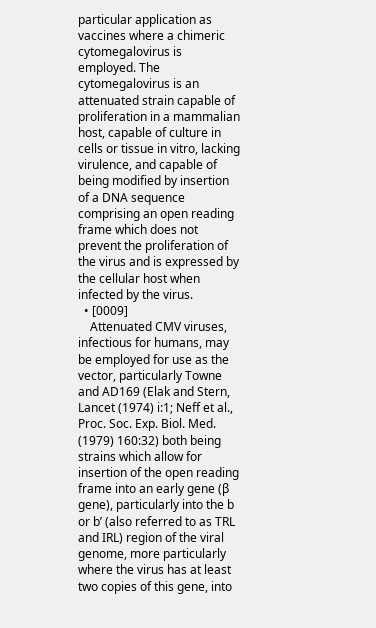particular application as vaccines where a chimeric cytomegalovirus is employed. The cytomegalovirus is an attenuated strain capable of proliferation in a mammalian host, capable of culture in cells or tissue in vitro, lacking virulence, and capable of being modified by insertion of a DNA sequence comprising an open reading frame which does not prevent the proliferation of the virus and is expressed by the cellular host when infected by the virus.
  • [0009]
    Attenuated CMV viruses, infectious for humans, may be employed for use as the vector, particularly Towne and AD169 (Elak and Stern, Lancet (1974) i:1; Neff et al., Proc. Soc. Exp. Biol. Med. (1979) 160:32) both being strains which allow for insertion of the open reading frame into an early gene (β gene), particularly into the b or bʹ (also referred to as TRL and IRL) region of the viral genome, more particularly where the virus has at least two copies of this gene, into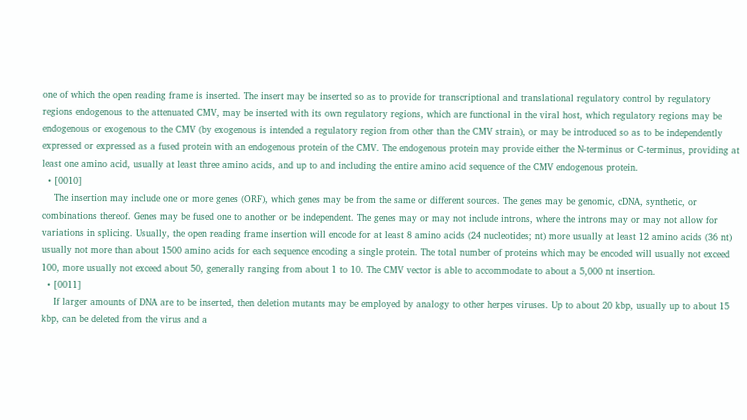one of which the open reading frame is inserted. The insert may be inserted so as to provide for transcriptional and translational regulatory control by regulatory regions endogenous to the attenuated CMV, may be inserted with its own regulatory regions, which are functional in the viral host, which regulatory regions may be endogenous or exogenous to the CMV (by exogenous is intended a regulatory region from other than the CMV strain), or may be introduced so as to be independently expressed or expressed as a fused protein with an endogenous protein of the CMV. The endogenous protein may provide either the N-terminus or C-terminus, providing at least one amino acid, usually at least three amino acids, and up to and including the entire amino acid sequence of the CMV endogenous protein.
  • [0010]
    The insertion may include one or more genes (ORF), which genes may be from the same or different sources. The genes may be genomic, cDNA, synthetic, or combinations thereof. Genes may be fused one to another or be independent. The genes may or may not include introns, where the introns may or may not allow for variations in splicing. Usually, the open reading frame insertion will encode for at least 8 amino acids (24 nucleotides; nt) more usually at least 12 amino acids (36 nt) usually not more than about 1500 amino acids for each sequence encoding a single protein. The total number of proteins which may be encoded will usually not exceed 100, more usually not exceed about 50, generally ranging from about 1 to 10. The CMV vector is able to accommodate to about a 5,000 nt insertion.
  • [0011]
    If larger amounts of DNA are to be inserted, then deletion mutants may be employed by analogy to other herpes viruses. Up to about 20 kbp, usually up to about 15 kbp, can be deleted from the virus and a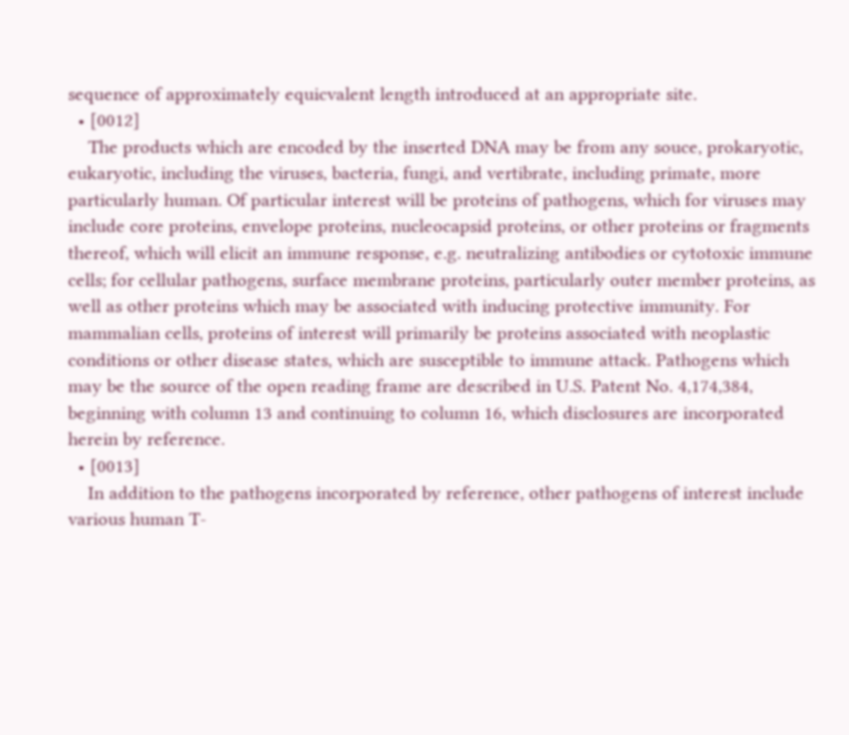sequence of approximately equicvalent length introduced at an appropriate site.
  • [0012]
    The products which are encoded by the inserted DNA may be from any souce, prokaryotic, eukaryotic, including the viruses, bacteria, fungi, and vertibrate, including primate, more particularly human. Of particular interest will be proteins of pathogens, which for viruses may include core proteins, envelope proteins, nucleocapsid proteins, or other proteins or fragments thereof, which will elicit an immune response, e.g. neutralizing antibodies or cytotoxic immune cells; for cellular pathogens, surface membrane proteins, particularly outer member proteins, as well as other proteins which may be associated with inducing protective immunity. For mammalian cells, proteins of interest will primarily be proteins associated with neoplastic conditions or other disease states, which are susceptible to immune attack. Pathogens which may be the source of the open reading frame are described in U.S. Patent No. 4,174,384, beginning with column 13 and continuing to column 16, which disclosures are incorporated herein by reference.
  • [0013]
    In addition to the pathogens incorporated by reference, other pathogens of interest include various human T-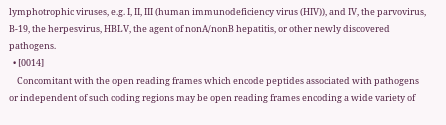lymphotrophic viruses, e.g. I, II, III (human immunodeficiency virus (HIV)), and IV, the parvovirus, B-19, the herpesvirus, HBLV, the agent of nonA/nonB hepatitis, or other newly discovered pathogens.
  • [0014]
    Concomitant with the open reading frames which encode peptides associated with pathogens or independent of such coding regions may be open reading frames encoding a wide variety of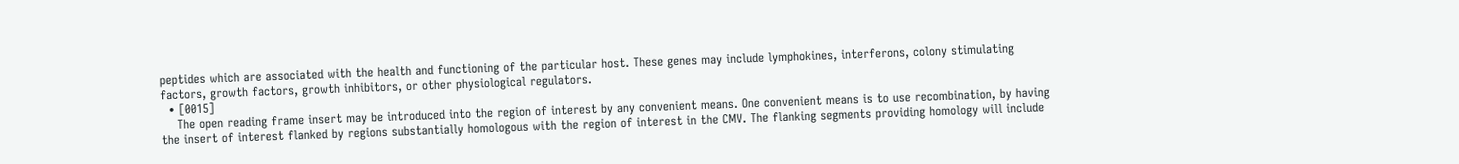peptides which are associated with the health and functioning of the particular host. These genes may include lymphokines, interferons, colony stimulating factors, growth factors, growth inhibitors, or other physiological regulators.
  • [0015]
    The open reading frame insert may be introduced into the region of interest by any convenient means. One convenient means is to use recombination, by having the insert of interest flanked by regions substantially homologous with the region of interest in the CMV. The flanking segments providing homology will include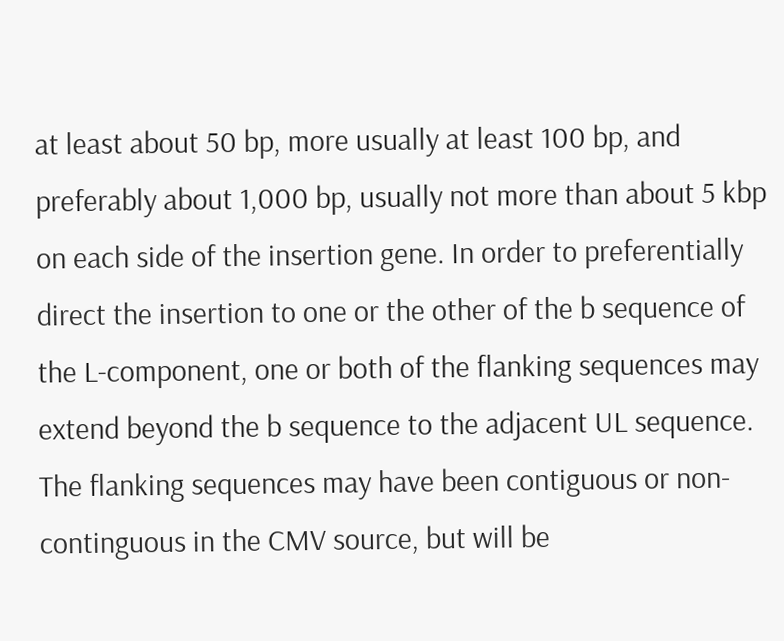at least about 50 bp, more usually at least 100 bp, and preferably about 1,000 bp, usually not more than about 5 kbp on each side of the insertion gene. In order to preferentially direct the insertion to one or the other of the b sequence of the L-component, one or both of the flanking sequences may extend beyond the b sequence to the adjacent UL sequence. The flanking sequences may have been contiguous or non-continguous in the CMV source, but will be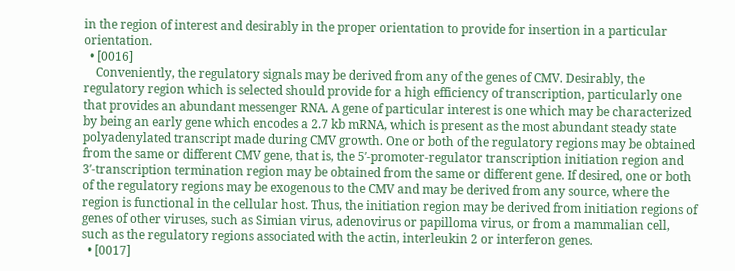in the region of interest and desirably in the proper orientation to provide for insertion in a particular orientation.
  • [0016]
    Conveniently, the regulatory signals may be derived from any of the genes of CMV. Desirably, the regulatory region which is selected should provide for a high efficiency of transcription, particularly one that provides an abundant messenger RNA. A gene of particular interest is one which may be characterized by being an early gene which encodes a 2.7 kb mRNA, which is present as the most abundant steady state polyadenylated transcript made during CMV growth. One or both of the regulatory regions may be obtained from the same or different CMV gene, that is, the 5ʹ-promoter-regulator transcription initiation region and 3ʹ-transcription termination region may be obtained from the same or different gene. If desired, one or both of the regulatory regions may be exogenous to the CMV and may be derived from any source, where the region is functional in the cellular host. Thus, the initiation region may be derived from initiation regions of genes of other viruses, such as Simian virus, adenovirus or papilloma virus, or from a mammalian cell, such as the regulatory regions associated with the actin, interleukin 2 or interferon genes.
  • [0017]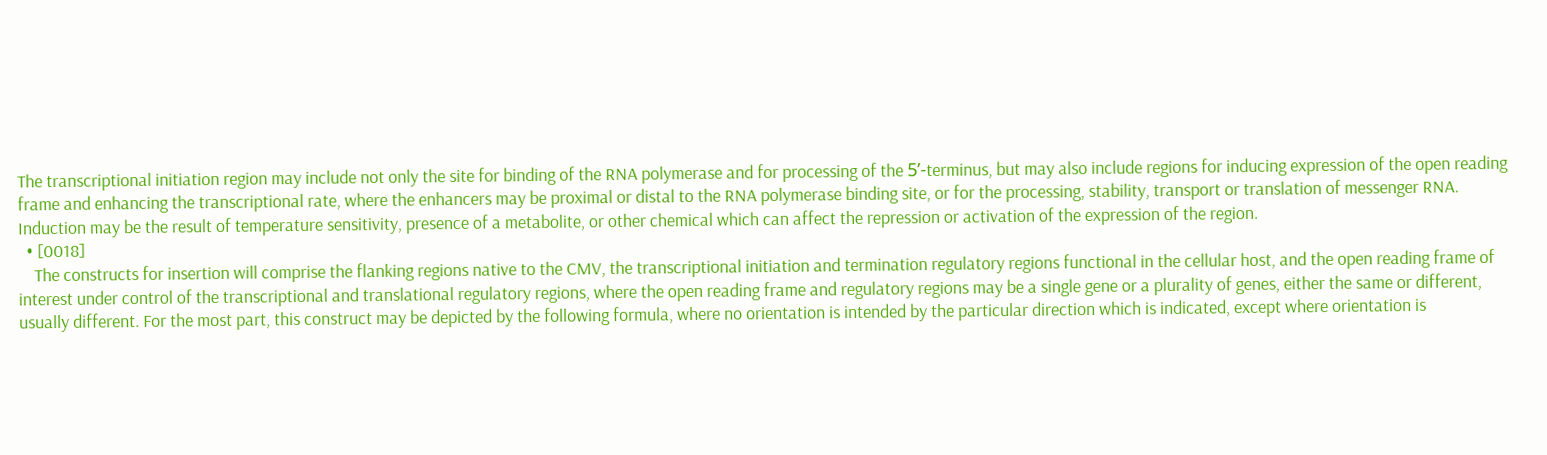The transcriptional initiation region may include not only the site for binding of the RNA polymerase and for processing of the 5ʹ-terminus, but may also include regions for inducing expression of the open reading frame and enhancing the transcriptional rate, where the enhancers may be proximal or distal to the RNA polymerase binding site, or for the processing, stability, transport or translation of messenger RNA. Induction may be the result of temperature sensitivity, presence of a metabolite, or other chemical which can affect the repression or activation of the expression of the region.
  • [0018]
    The constructs for insertion will comprise the flanking regions native to the CMV, the transcriptional initiation and termination regulatory regions functional in the cellular host, and the open reading frame of interest under control of the transcriptional and translational regulatory regions, where the open reading frame and regulatory regions may be a single gene or a plurality of genes, either the same or different, usually different. For the most part, this construct may be depicted by the following formula, where no orientation is intended by the particular direction which is indicated, except where orientation is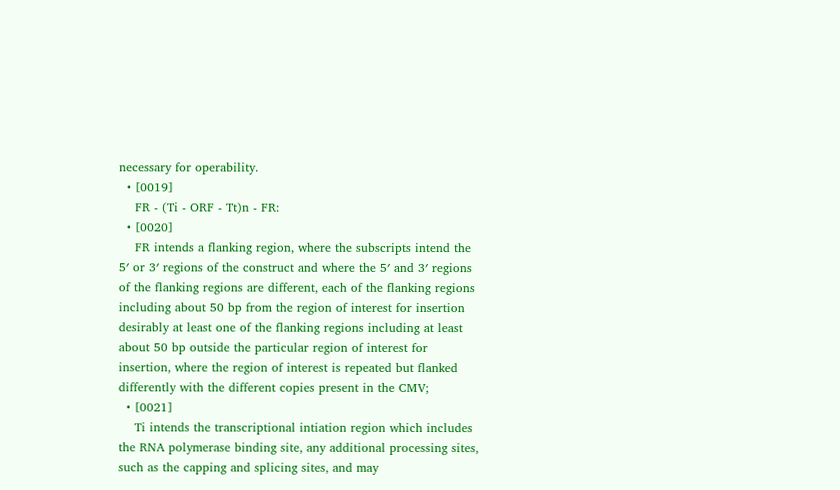necessary for operability.
  • [0019]
    FR - (Ti - ORF - Tt)n - FR:
  • [0020]
    FR intends a flanking region, where the subscripts intend the 5ʹ or 3ʹ regions of the construct and where the 5ʹ and 3ʹ regions of the flanking regions are different, each of the flanking regions including about 50 bp from the region of interest for insertion desirably at least one of the flanking regions including at least about 50 bp outside the particular region of interest for insertion, where the region of interest is repeated but flanked differently with the different copies present in the CMV;
  • [0021]
    Ti intends the transcriptional intiation region which includes the RNA polymerase binding site, any additional processing sites, such as the capping and splicing sites, and may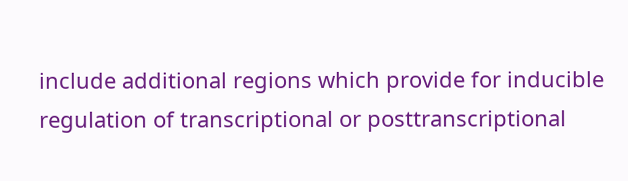include additional regions which provide for inducible regulation of transcriptional or posttranscriptional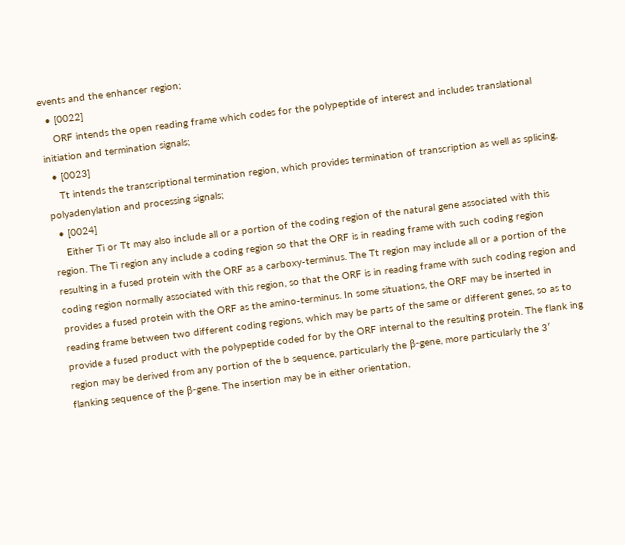events and the enhancer region;
  • [0022]
    ORF intends the open reading frame which codes for the polypeptide of interest and includes translational initiation and termination signals;
  • [0023]
    Tt intends the transcriptional termination region, which provides termination of transcription as well as splicing, polyadenylation and processing signals;
  • [0024]
    Either Ti or Tt may also include all or a portion of the coding region of the natural gene associated with this region. The Ti region any include a coding region so that the ORF is in reading frame with such coding region resulting in a fused protein with the ORF as a carboxy-terminus. The Tt region may include all or a portion of the coding region normally associated with this region, so that the ORF is in reading frame with such coding region and provides a fused protein with the ORF as the amino-terminus. In some situations, the ORF may be inserted in reading frame between two different coding regions, which may be parts of the same or different genes, so as to provide a fused product with the polypeptide coded for by the ORF internal to the resulting protein. The flank ing region may be derived from any portion of the b sequence, particularly the β-gene, more particularly the 3ʹ flanking sequence of the β-gene. The insertion may be in either orientation,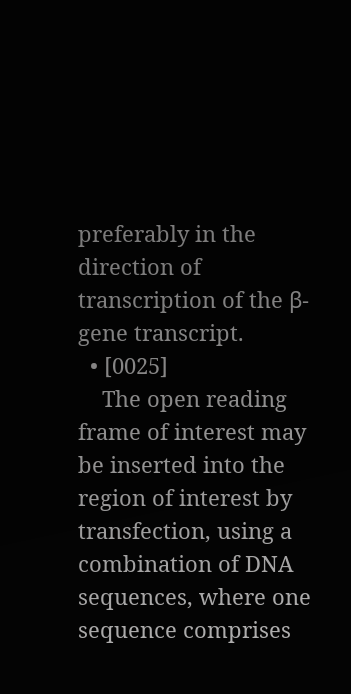preferably in the direction of transcription of the β-gene transcript.
  • [0025]
    The open reading frame of interest may be inserted into the region of interest by transfection, using a combination of DNA sequences, where one sequence comprises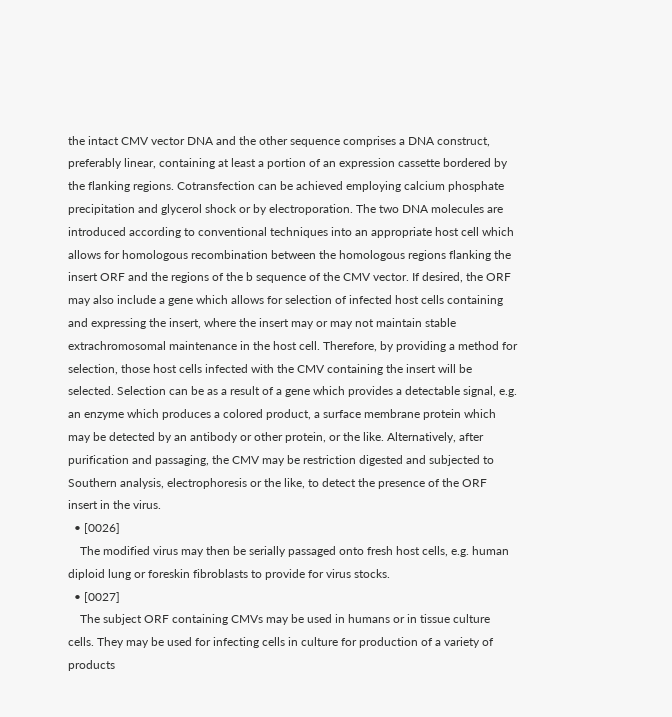the intact CMV vector DNA and the other sequence comprises a DNA construct, preferably linear, containing at least a portion of an expression cassette bordered by the flanking regions. Cotransfection can be achieved employing calcium phosphate precipitation and glycerol shock or by electroporation. The two DNA molecules are introduced according to conventional techniques into an appropriate host cell which allows for homologous recombination between the homologous regions flanking the insert ORF and the regions of the b sequence of the CMV vector. If desired, the ORF may also include a gene which allows for selection of infected host cells containing and expressing the insert, where the insert may or may not maintain stable extrachromosomal maintenance in the host cell. Therefore, by providing a method for selection, those host cells infected with the CMV containing the insert will be selected. Selection can be as a result of a gene which provides a detectable signal, e.g. an enzyme which produces a colored product, a surface membrane protein which may be detected by an antibody or other protein, or the like. Alternatively, after purification and passaging, the CMV may be restriction digested and subjected to Southern analysis, electrophoresis or the like, to detect the presence of the ORF insert in the virus.
  • [0026]
    The modified virus may then be serially passaged onto fresh host cells, e.g. human diploid lung or foreskin fibroblasts to provide for virus stocks.
  • [0027]
    The subject ORF containing CMVs may be used in humans or in tissue culture cells. They may be used for infecting cells in culture for production of a variety of products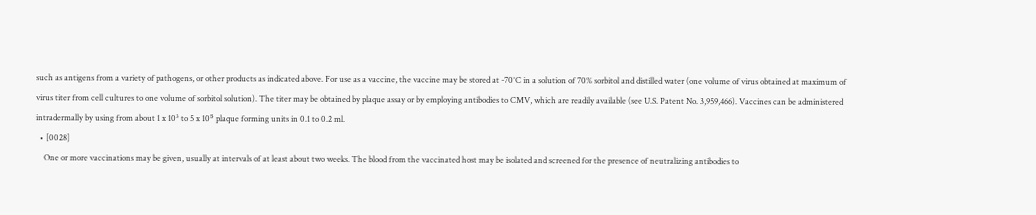such as antigens from a variety of pathogens, or other products as indicated above. For use as a vaccine, the vaccine may be stored at -70°C in a solution of 70% sorbitol and distilled water (one volume of virus obtained at maximum of virus titer from cell cultures to one volume of sorbitol solution). The titer may be obtained by plaque assay or by employing antibodies to CMV, which are readily available (see U.S. Patent No. 3,959,466). Vaccines can be administered intradermally by using from about 1 x 10³ to 5 x 10⁵ plaque forming units in 0.1 to 0.2 ml.
  • [0028]
    One or more vaccinations may be given, usually at intervals of at least about two weeks. The blood from the vaccinated host may be isolated and screened for the presence of neutralizing antibodies to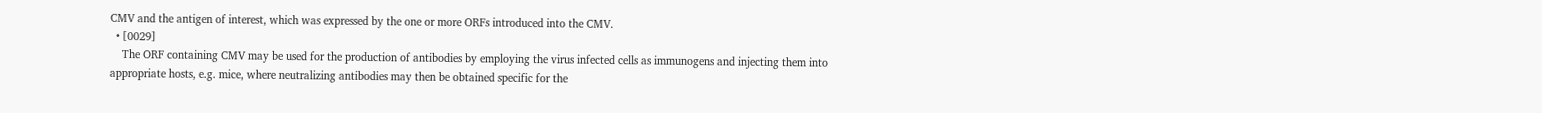CMV and the antigen of interest, which was expressed by the one or more ORFs introduced into the CMV.
  • [0029]
    The ORF containing CMV may be used for the production of antibodies by employing the virus infected cells as immunogens and injecting them into appropriate hosts, e.g. mice, where neutralizing antibodies may then be obtained specific for the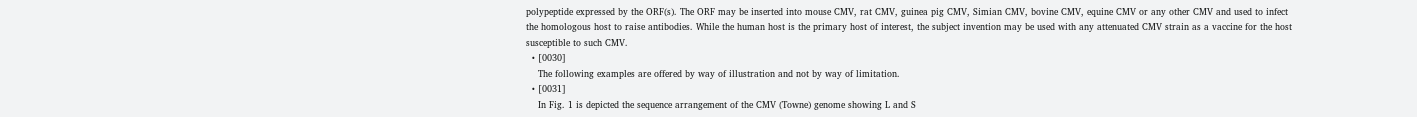polypeptide expressed by the ORF(s). The ORF may be inserted into mouse CMV, rat CMV, guinea pig CMV, Simian CMV, bovine CMV, equine CMV or any other CMV and used to infect the homologous host to raise antibodies. While the human host is the primary host of interest, the subject invention may be used with any attenuated CMV strain as a vaccine for the host susceptible to such CMV.
  • [0030]
    The following examples are offered by way of illustration and not by way of limitation.
  • [0031]
    In Fig. 1 is depicted the sequence arrangement of the CMV (Towne) genome showing L and S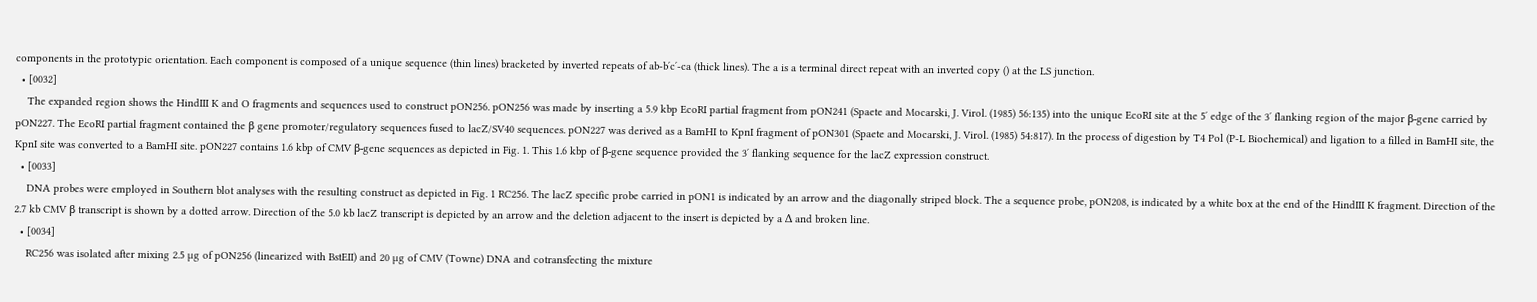components in the prototypic orientation. Each component is composed of a unique sequence (thin lines) bracketed by inverted repeats of ab-bʹcʹ-ca (thick lines). The a is a terminal direct repeat with an inverted copy () at the LS junction.
  • [0032]
    The expanded region shows the HindIII K and O fragments and sequences used to construct pON256. pON256 was made by inserting a 5.9 kbp EcoRI partial fragment from pON241 (Spaete and Mocarski, J. Virol. (1985) 56:135) into the unique EcoRI site at the 5ʹ edge of the 3ʹ flanking region of the major β-gene carried by pON227. The EcoRI partial fragment contained the β gene promoter/regulatory sequences fused to lacZ/SV40 sequences. pON227 was derived as a BamHI to KpnI fragment of pON301 (Spaete and Mocarski, J. Virol. (1985) 54:817). In the process of digestion by T4 Pol (P-L Biochemical) and ligation to a filled in BamHI site, the KpnI site was converted to a BamHI site. pON227 contains 1.6 kbp of CMV β-gene sequences as depicted in Fig. 1. This 1.6 kbp of β-gene sequence provided the 3ʹ flanking sequence for the lacZ expression construct.
  • [0033]
    DNA probes were employed in Southern blot analyses with the resulting construct as depicted in Fig. 1 RC256. The lacZ specific probe carried in pON1 is indicated by an arrow and the diagonally striped block. The a sequence probe, pON208, is indicated by a white box at the end of the HindIII K fragment. Direction of the 2.7 kb CMV β transcript is shown by a dotted arrow. Direction of the 5.0 kb lacZ transcript is depicted by an arrow and the deletion adjacent to the insert is depicted by a Δ and broken line.
  • [0034]
    RC256 was isolated after mixing 2.5 µg of pON256 (linearized with BstEII) and 20 µg of CMV (Towne) DNA and cotransfecting the mixture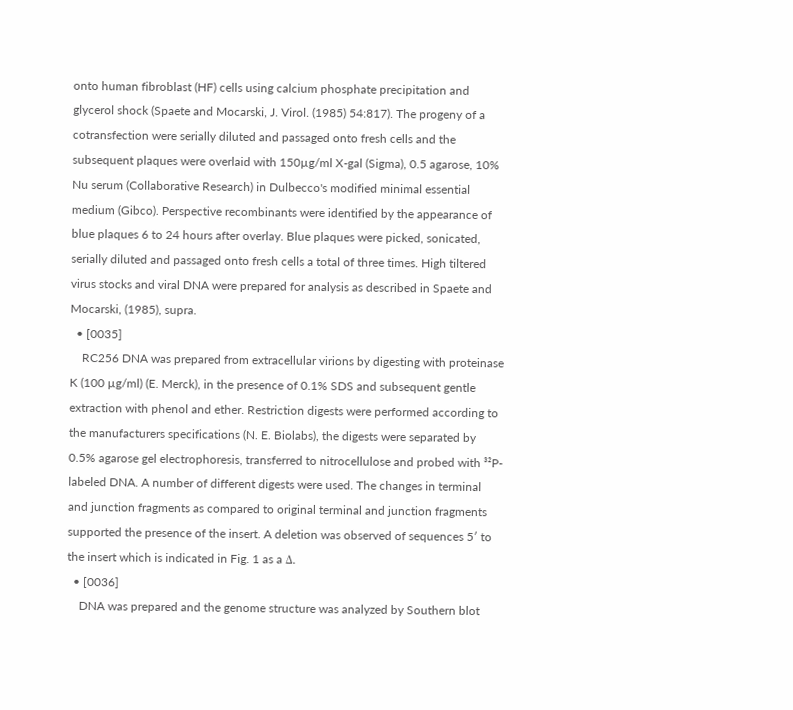onto human fibroblast (HF) cells using calcium phosphate precipitation and glycerol shock (Spaete and Mocarski, J. Virol. (1985) 54:817). The progeny of a cotransfection were serially diluted and passaged onto fresh cells and the subsequent plaques were overlaid with 150µg/ml X-gal (Sigma), 0.5 agarose, 10% Nu serum (Collaborative Research) in Dulbecco's modified minimal essential medium (Gibco). Perspective recombinants were identified by the appearance of blue plaques 6 to 24 hours after overlay. Blue plaques were picked, sonicated, serially diluted and passaged onto fresh cells a total of three times. High tiltered virus stocks and viral DNA were prepared for analysis as described in Spaete and Mocarski, (1985), supra.
  • [0035]
    RC256 DNA was prepared from extracellular virions by digesting with proteinase K (100 µg/ml) (E. Merck), in the presence of 0.1% SDS and subsequent gentle extraction with phenol and ether. Restriction digests were performed according to the manufacturers specifications (N. E. Biolabs), the digests were separated by 0.5% agarose gel electrophoresis, transferred to nitrocellulose and probed with ³²P-labeled DNA. A number of different digests were used. The changes in terminal and junction fragments as compared to original terminal and junction fragments supported the presence of the insert. A deletion was observed of sequences 5ʹ to the insert which is indicated in Fig. 1 as a Δ.
  • [0036]
    DNA was prepared and the genome structure was analyzed by Southern blot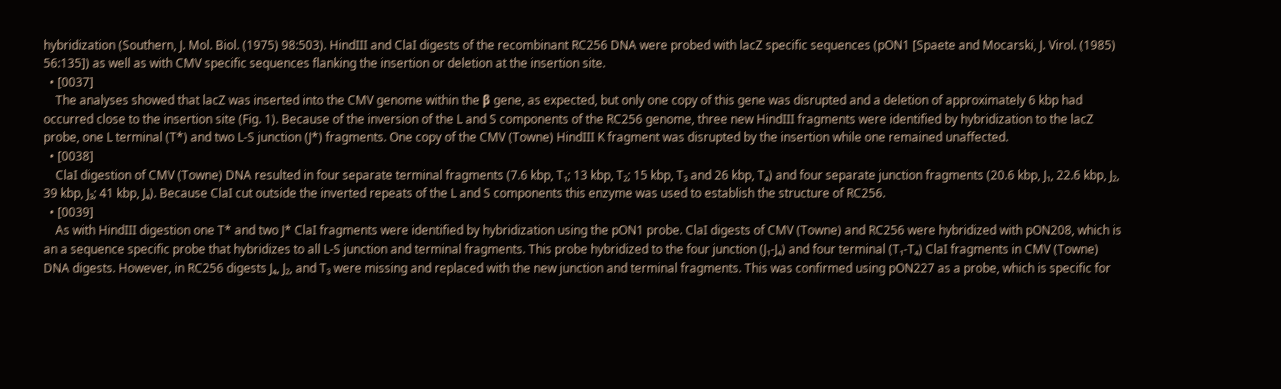hybridization (Southern, J. Mol. Biol. (1975) 98:503). HindIII and ClaI digests of the recombinant RC256 DNA were probed with lacZ specific sequences (pON1 [Spaete and Mocarski, J. Virol. (1985) 56:135]) as well as with CMV specific sequences flanking the insertion or deletion at the insertion site.
  • [0037]
    The analyses showed that lacZ was inserted into the CMV genome within the β gene, as expected, but only one copy of this gene was disrupted and a deletion of approximately 6 kbp had occurred close to the insertion site (Fig. 1). Because of the inversion of the L and S components of the RC256 genome, three new HindIII fragments were identified by hybridization to the lacZ probe, one L terminal (T*) and two L-S junction (J*) fragments. One copy of the CMV (Towne) HindIII K fragment was disrupted by the insertion while one remained unaffected.
  • [0038]
    ClaI digestion of CMV (Towne) DNA resulted in four separate terminal fragments (7.6 kbp, T₁; 13 kbp, T₂; 15 kbp, T₃ and 26 kbp, T₄) and four separate junction fragments (20.6 kbp, J₁, 22.6 kbp, J₂, 39 kbp, J₃; 41 kbp, J₄). Because ClaI cut outside the inverted repeats of the L and S components this enzyme was used to establish the structure of RC256.
  • [0039]
    As with HindIII digestion one T* and two J* ClaI fragments were identified by hybridization using the pON1 probe. ClaI digests of CMV (Towne) and RC256 were hybridized with pON208, which is an a sequence specific probe that hybridizes to all L-S junction and terminal fragments. This probe hybridized to the four junction (J₁-J₄) and four terminal (T₁-T₄) ClaI fragments in CMV (Towne) DNA digests. However, in RC256 digests J₄, J₂, and T₃ were missing and replaced with the new junction and terminal fragments. This was confirmed using pON227 as a probe, which is specific for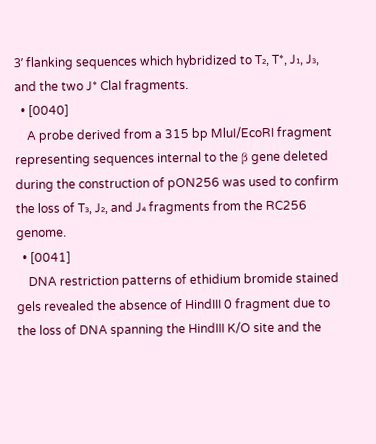3ʹ flanking sequences which hybridized to T₂, T*, J₁, J₃, and the two J* ClaI fragments.
  • [0040]
    A probe derived from a 315 bp MluI/EcoRI fragment representing sequences internal to the β gene deleted during the construction of pON256 was used to confirm the loss of T₃, J₂, and J₄ fragments from the RC256 genome.
  • [0041]
    DNA restriction patterns of ethidium bromide stained gels revealed the absence of HindIII 0 fragment due to the loss of DNA spanning the HindIII K/O site and the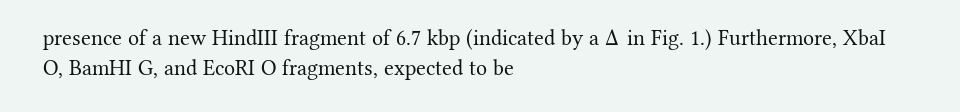presence of a new HindIII fragment of 6.7 kbp (indicated by a Δ in Fig. 1.) Furthermore, XbaI O, BamHI G, and EcoRI O fragments, expected to be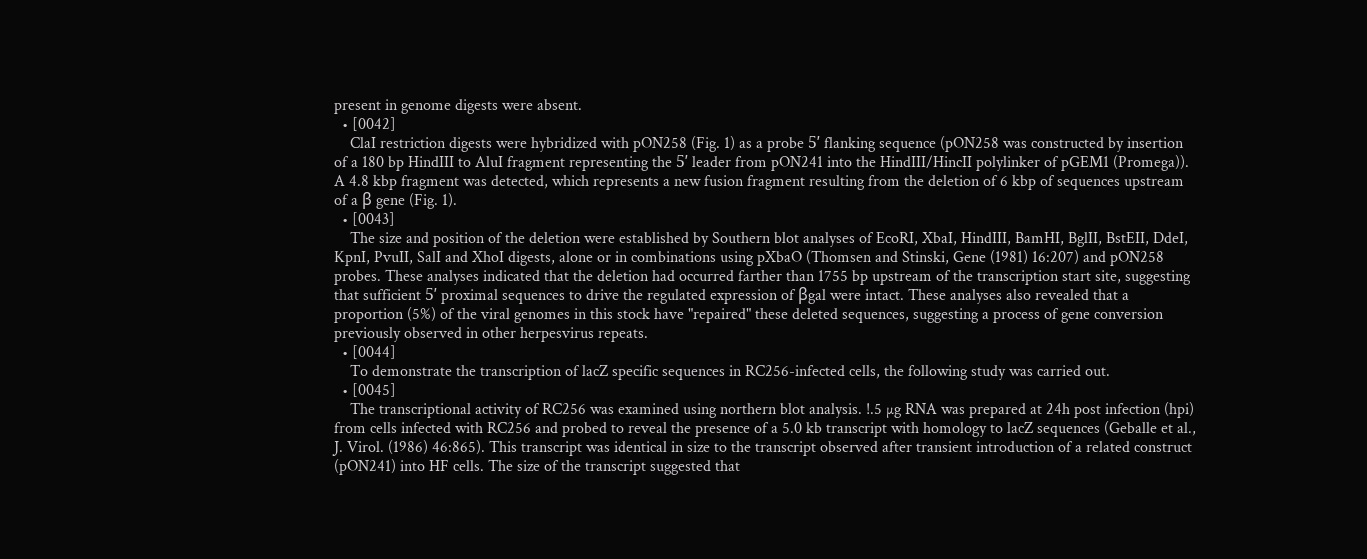present in genome digests were absent.
  • [0042]
    ClaI restriction digests were hybridized with pON258 (Fig. 1) as a probe 5ʹ flanking sequence (pON258 was constructed by insertion of a 180 bp HindIII to AluI fragment representing the 5ʹ leader from pON241 into the HindIII/HincII polylinker of pGEM1 (Promega)). A 4.8 kbp fragment was detected, which represents a new fusion fragment resulting from the deletion of 6 kbp of sequences upstream of a β gene (Fig. 1).
  • [0043]
    The size and position of the deletion were established by Southern blot analyses of EcoRI, XbaI, HindIII, BamHI, BglII, BstEII, DdeI, KpnI, PvuII, SalI and XhoI digests, alone or in combinations using pXbaO (Thomsen and Stinski, Gene (1981) 16:207) and pON258 probes. These analyses indicated that the deletion had occurred farther than 1755 bp upstream of the transcription start site, suggesting that sufficient 5ʹ proximal sequences to drive the regulated expression of βgal were intact. These analyses also revealed that a proportion (5%) of the viral genomes in this stock have "repaired" these deleted sequences, suggesting a process of gene conversion previously observed in other herpesvirus repeats.
  • [0044]
    To demonstrate the transcription of lacZ specific sequences in RC256-infected cells, the following study was carried out.
  • [0045]
    The transcriptional activity of RC256 was examined using northern blot analysis. !.5 µg RNA was prepared at 24h post infection (hpi) from cells infected with RC256 and probed to reveal the presence of a 5.0 kb transcript with homology to lacZ sequences (Geballe et al., J. Virol. (1986) 46:865). This transcript was identical in size to the transcript observed after transient introduction of a related construct (pON241) into HF cells. The size of the transcript suggested that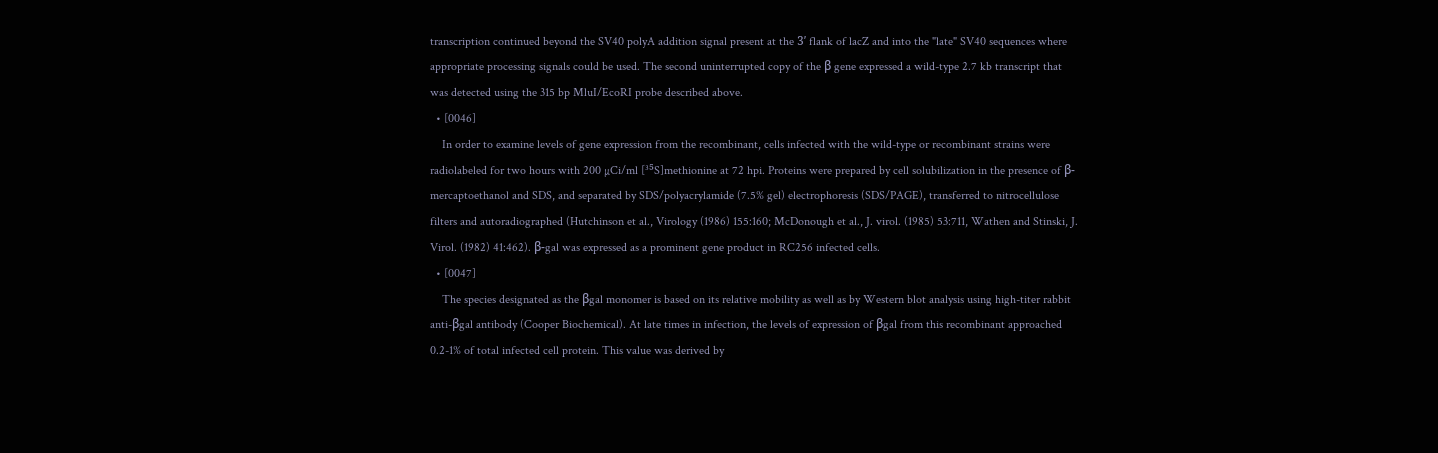transcription continued beyond the SV40 polyA addition signal present at the 3ʹ flank of lacZ and into the "late" SV40 sequences where appropriate processing signals could be used. The second uninterrupted copy of the β gene expressed a wild-type 2.7 kb transcript that was detected using the 315 bp MluI/EcoRI probe described above.
  • [0046]
    In order to examine levels of gene expression from the recombinant, cells infected with the wild-type or recombinant strains were radiolabeled for two hours with 200 µCi/ml [³⁵S]methionine at 72 hpi. Proteins were prepared by cell solubilization in the presence of β-mercaptoethanol and SDS, and separated by SDS/polyacrylamide (7.5% gel) electrophoresis (SDS/PAGE), transferred to nitrocellulose filters and autoradiographed (Hutchinson et al., Virology (1986) 155:160; McDonough et al., J. virol. (1985) 53:711, Wathen and Stinski, J. Virol. (1982) 41:462). β-gal was expressed as a prominent gene product in RC256 infected cells.
  • [0047]
    The species designated as the βgal monomer is based on its relative mobility as well as by Western blot analysis using high-titer rabbit anti-βgal antibody (Cooper Biochemical). At late times in infection, the levels of expression of βgal from this recombinant approached 0.2-1% of total infected cell protein. This value was derived by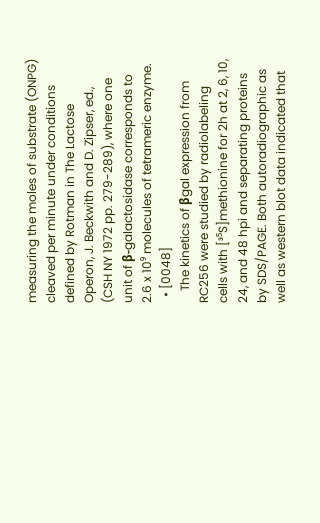measuring the moles of substrate (ONPG) cleaved per minute under conditions defined by Rotman in The Lactose Operon, J. Beckwith and D. Zipser, ed., (CSH NY 1972 pp. 279-289), where one unit of β-galactosidase corresponds to 2.6 x 10⁹ molecules of tetrameric enzyme.
  • [0048]
    The kinetics of βgal expression from RC256 were studied by radiolabeling cells with [³⁵S]methionine for 2h at 2, 6, 10, 24, and 48 hpi and separating proteins by SDS/PAGE. Both autoradiographic as well as western blot data indicated that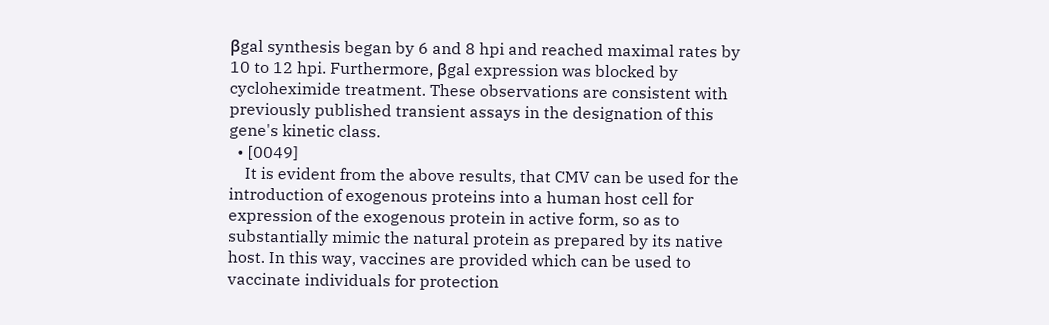βgal synthesis began by 6 and 8 hpi and reached maximal rates by 10 to 12 hpi. Furthermore, βgal expression was blocked by cycloheximide treatment. These observations are consistent with previously published transient assays in the designation of this gene's kinetic class.
  • [0049]
    It is evident from the above results, that CMV can be used for the introduction of exogenous proteins into a human host cell for expression of the exogenous protein in active form, so as to substantially mimic the natural protein as prepared by its native host. In this way, vaccines are provided which can be used to vaccinate individuals for protection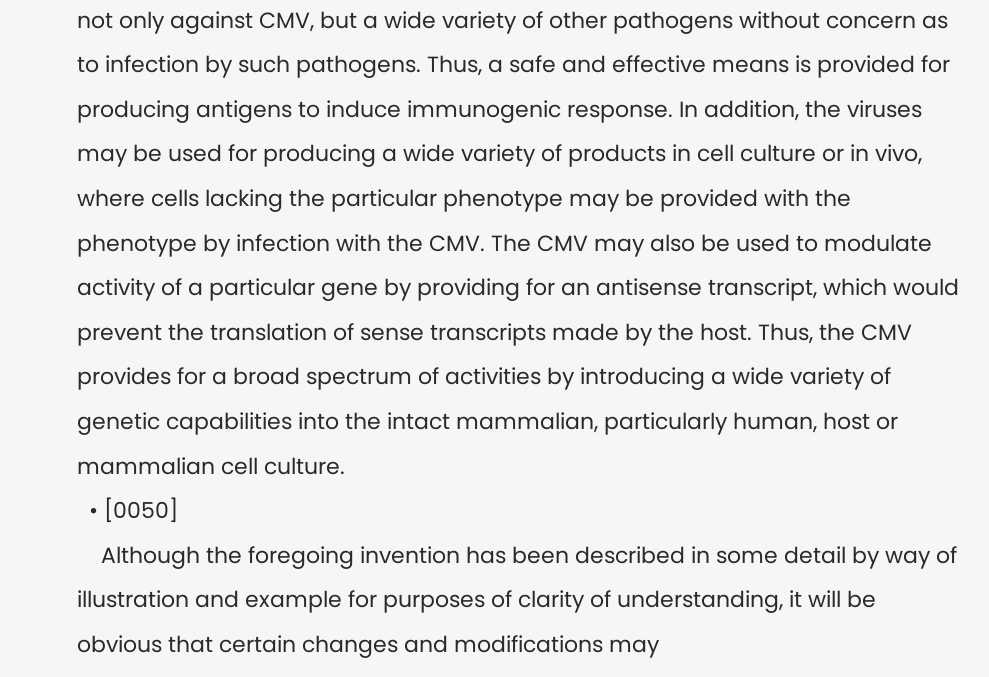not only against CMV, but a wide variety of other pathogens without concern as to infection by such pathogens. Thus, a safe and effective means is provided for producing antigens to induce immunogenic response. In addition, the viruses may be used for producing a wide variety of products in cell culture or in vivo, where cells lacking the particular phenotype may be provided with the phenotype by infection with the CMV. The CMV may also be used to modulate activity of a particular gene by providing for an antisense transcript, which would prevent the translation of sense transcripts made by the host. Thus, the CMV provides for a broad spectrum of activities by introducing a wide variety of genetic capabilities into the intact mammalian, particularly human, host or mammalian cell culture.
  • [0050]
    Although the foregoing invention has been described in some detail by way of illustration and example for purposes of clarity of understanding, it will be obvious that certain changes and modifications may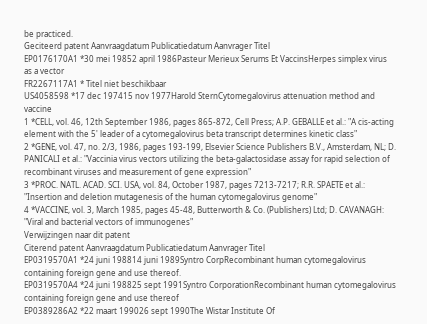be practiced.
Geciteerd patent Aanvraagdatum Publicatiedatum Aanvrager Titel
EP0176170A1 *30 mei 19852 april 1986Pasteur Merieux Serums Et VaccinsHerpes simplex virus as a vector
FR2267117A1 * Titel niet beschikbaar
US4058598 *17 dec 197415 nov 1977Harold SternCytomegalovirus attenuation method and vaccine
1 *CELL, vol. 46, 12th September 1986, pages 865-872, Cell Press; A.P. GEBALLE et al.: "A cis-acting element with the 5' leader of a cytomegalovirus beta transcript determines kinetic class"
2 *GENE, vol. 47, no. 2/3, 1986, pages 193-199, Elsevier Science Publishers B.V., Amsterdam, NL; D. PANICALI et al.: "Vaccinia virus vectors utilizing the beta-galactosidase assay for rapid selection of recombinant viruses and measurement of gene expression"
3 *PROC. NATL. ACAD. SCI. USA, vol. 84, October 1987, pages 7213-7217; R.R. SPAETE et al.: "Insertion and deletion mutagenesis of the human cytomegalovirus genome"
4 *VACCINE, vol. 3, March 1985, pages 45-48, Butterworth & Co. (Publishers) Ltd; D. CAVANAGH: "Viral and bacterial vectors of immunogenes"
Verwijzingen naar dit patent
Citerend patent Aanvraagdatum Publicatiedatum Aanvrager Titel
EP0319570A1 *24 juni 198814 juni 1989Syntro CorpRecombinant human cytomegalovirus containing foreign gene and use thereof.
EP0319570A4 *24 juni 198825 sept 1991Syntro CorporationRecombinant human cytomegalovirus containing foreign gene and use thereof
EP0389286A2 *22 maart 199026 sept 1990The Wistar Institute Of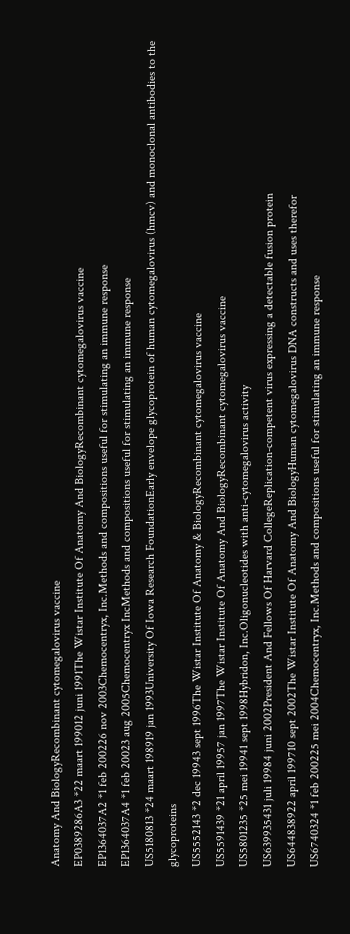Anatomy And BiologyRecombinant cytomegalovirus vaccine
EP0389286A3 *22 maart 199012 juni 1991The Wistar Institute Of Anatomy And BiologyRecombinant cytomegalovirus vaccine
EP1364037A2 *1 feb 200226 nov 2003Chemocentryx, Inc.Methods and compositions useful for stimulating an immune response
EP1364037A4 *1 feb 20023 aug 2005Chemocentryx IncMethods and compositions useful for stimulating an immune response
US5180813 *24 maart 198919 jan 1993University Of Iowa Research FoundationEarly envelope glycoprotein of human cytomegalovirus (hmcv) and monoclonal antibodies to the glycoproteins
US5552143 *2 dec 19943 sept 1996The Wistar Institute Of Anatomy & BiologyRecombinant cytomegalovirus vaccine
US5591439 *21 april 19957 jan 1997The Wistar Institute Of Anatomy And BiologyRecombinant cytomegalovirus vaccine
US5801235 *25 mei 19941 sept 1998Hybridon, Inc.Oligonucleotides with anti-cytomegalovirus activity
US639935431 juli 19984 juni 2002President And Fellows Of Harvard CollegeReplication-competent virus expressing a detectable fusion protein
US644838922 april 199710 sept 2002The Wistar Institute Of Anatomy And BiologyHuman cytomegalovirus DNA constructs and uses therefor
US6740324 *1 feb 200225 mei 2004Chemocentryx, Inc.Methods and compositions useful for stimulating an immune response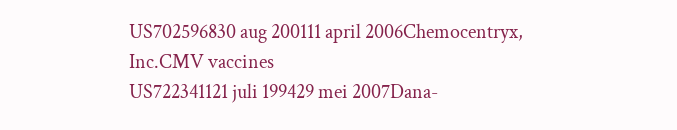US702596830 aug 200111 april 2006Chemocentryx, Inc.CMV vaccines
US722341121 juli 199429 mei 2007Dana-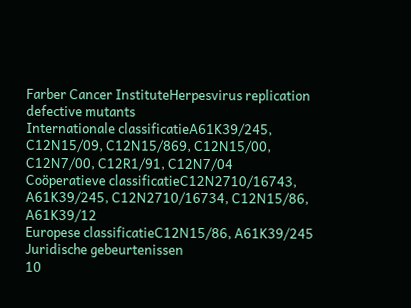Farber Cancer InstituteHerpesvirus replication defective mutants
Internationale classificatieA61K39/245, C12N15/09, C12N15/869, C12N15/00, C12N7/00, C12R1/91, C12N7/04
Coöperatieve classificatieC12N2710/16743, A61K39/245, C12N2710/16734, C12N15/86, A61K39/12
Europese classificatieC12N15/86, A61K39/245
Juridische gebeurtenissen
10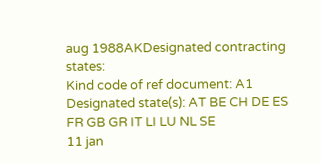aug 1988AKDesignated contracting states:
Kind code of ref document: A1
Designated state(s): AT BE CH DE ES FR GB GR IT LI LU NL SE
11 jan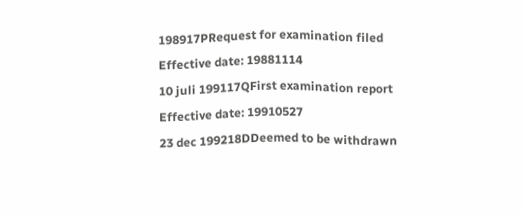198917PRequest for examination filed
Effective date: 19881114
10 juli 199117QFirst examination report
Effective date: 19910527
23 dec 199218DDeemed to be withdrawn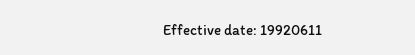Effective date: 19920611